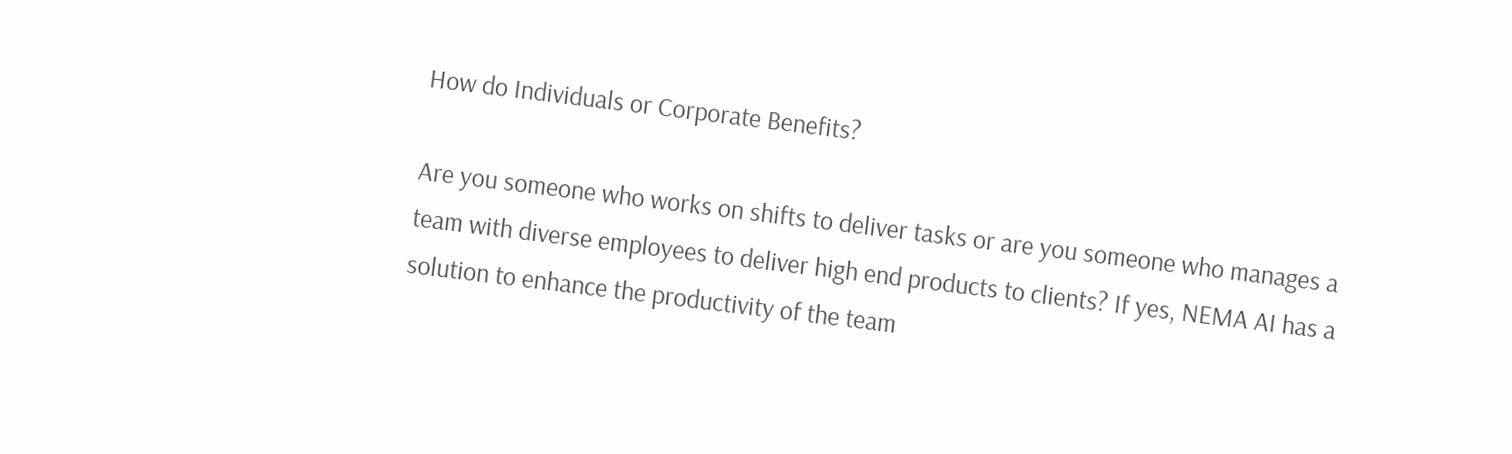How do Individuals or Corporate Benefits?

Are you someone who works on shifts to deliver tasks or are you someone who manages a team with diverse employees to deliver high end products to clients? If yes, NEMA AI has a solution to enhance the productivity of the team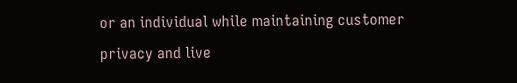or an individual while maintaining customer privacy and live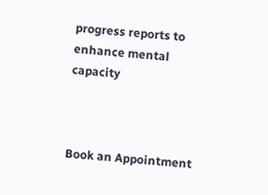progress reports to enhance mental capacity



Book an Appointment